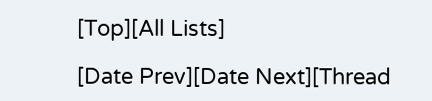[Top][All Lists]

[Date Prev][Date Next][Thread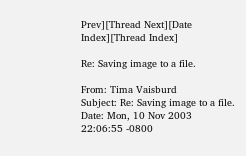Prev][Thread Next][Date Index][Thread Index]

Re: Saving image to a file.

From: Tima Vaisburd
Subject: Re: Saving image to a file.
Date: Mon, 10 Nov 2003 22:06:55 -0800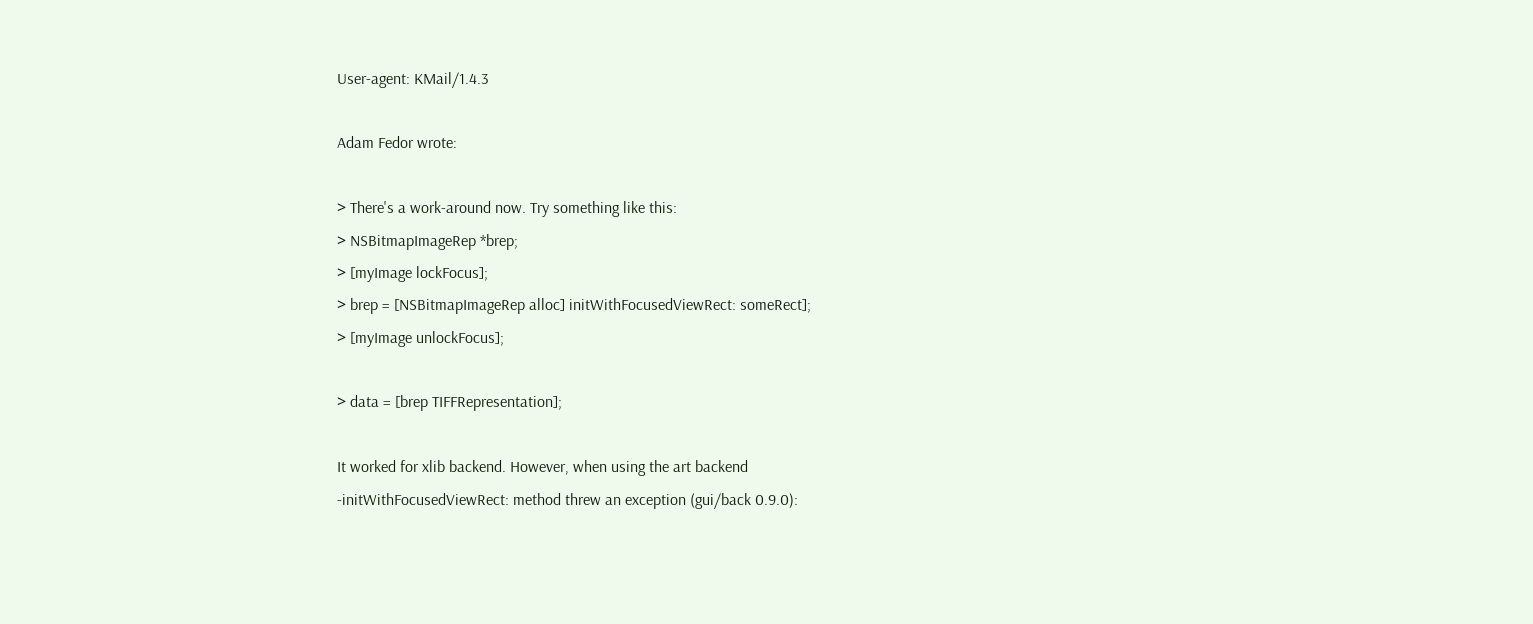User-agent: KMail/1.4.3

Adam Fedor wrote:

> There's a work-around now. Try something like this:
> NSBitmapImageRep *brep;
> [myImage lockFocus];
> brep = [NSBitmapImageRep alloc] initWithFocusedViewRect: someRect];
> [myImage unlockFocus];

> data = [brep TIFFRepresentation];

It worked for xlib backend. However, when using the art backend
-initWithFocusedViewRect: method threw an exception (gui/back 0.9.0):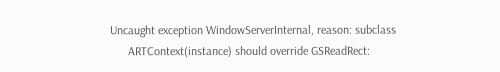Uncaught exception WindowServerInternal, reason: subclass
      ARTContext(instance) should override GSReadRect: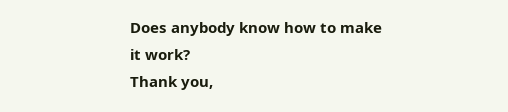Does anybody know how to make it work?
Thank you,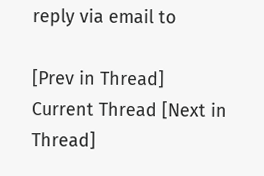reply via email to

[Prev in Thread] Current Thread [Next in Thread]